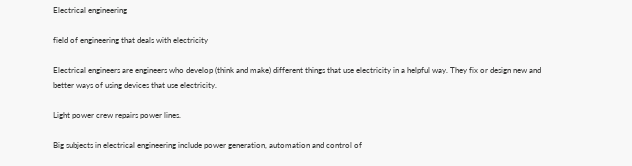Electrical engineering

field of engineering that deals with electricity

Electrical engineers are engineers who develop (think and make) different things that use electricity in a helpful way. They fix or design new and better ways of using devices that use electricity.

Light power crew repairs power lines.

Big subjects in electrical engineering include power generation, automation and control of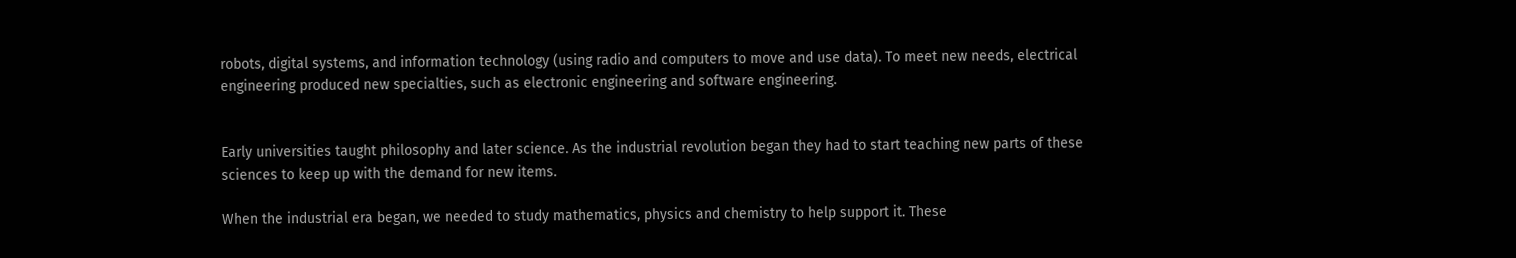robots, digital systems, and information technology (using radio and computers to move and use data). To meet new needs, electrical engineering produced new specialties, such as electronic engineering and software engineering.


Early universities taught philosophy and later science. As the industrial revolution began they had to start teaching new parts of these sciences to keep up with the demand for new items.

When the industrial era began, we needed to study mathematics, physics and chemistry to help support it. These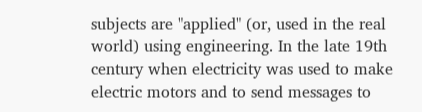subjects are "applied" (or, used in the real world) using engineering. In the late 19th century when electricity was used to make electric motors and to send messages to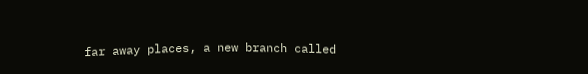far away places, a new branch called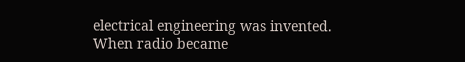electrical engineering was invented. When radio became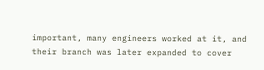important, many engineers worked at it, and their branch was later expanded to cover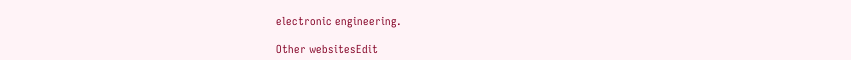electronic engineering.

Other websitesEdit